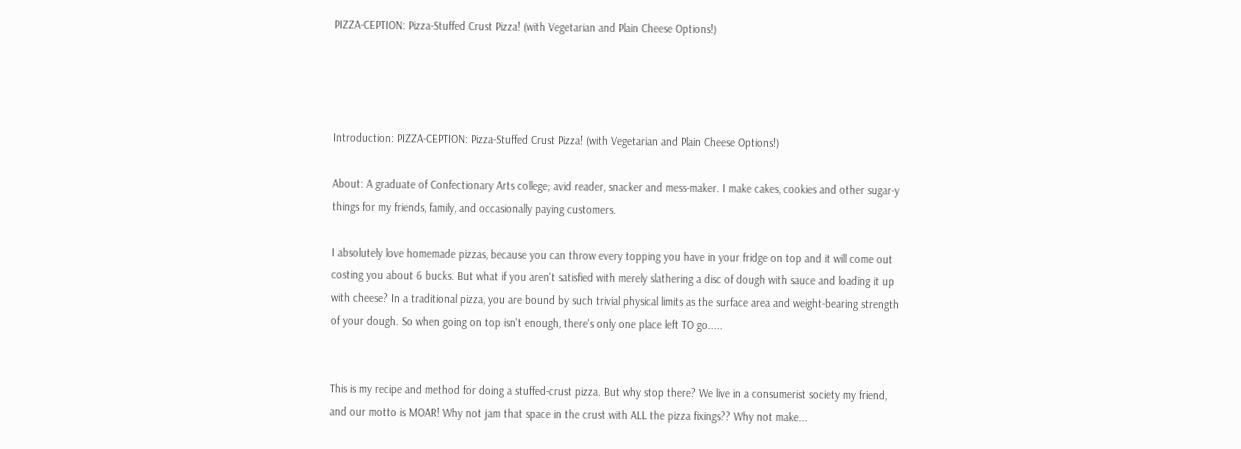PIZZA-CEPTION: Pizza-Stuffed Crust Pizza! (with Vegetarian and Plain Cheese Options!)




Introduction: PIZZA-CEPTION: Pizza-Stuffed Crust Pizza! (with Vegetarian and Plain Cheese Options!)

About: A graduate of Confectionary Arts college; avid reader, snacker and mess-maker. I make cakes, cookies and other sugar-y things for my friends, family, and occasionally paying customers.

I absolutely love homemade pizzas, because you can throw every topping you have in your fridge on top and it will come out costing you about 6 bucks. But what if you aren't satisfied with merely slathering a disc of dough with sauce and loading it up with cheese? In a traditional pizza, you are bound by such trivial physical limits as the surface area and weight-bearing strength of your dough. So when going on top isn't enough, there's only one place left TO go.....


This is my recipe and method for doing a stuffed-crust pizza. But why stop there? We live in a consumerist society my friend, and our motto is MOAR! Why not jam that space in the crust with ALL the pizza fixings?? Why not make...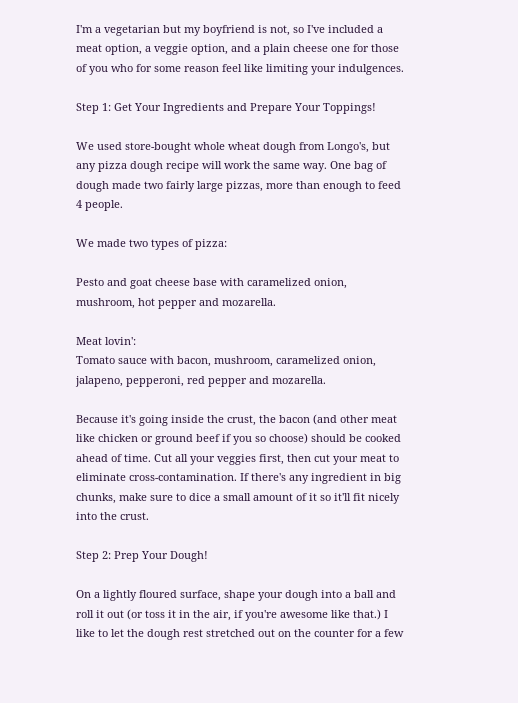I'm a vegetarian but my boyfriend is not, so I've included a meat option, a veggie option, and a plain cheese one for those of you who for some reason feel like limiting your indulgences.

Step 1: Get Your Ingredients and Prepare Your Toppings!

We used store-bought whole wheat dough from Longo's, but any pizza dough recipe will work the same way. One bag of dough made two fairly large pizzas, more than enough to feed 4 people.

We made two types of pizza:

Pesto and goat cheese base with caramelized onion, mushroom, hot pepper and mozarella.

Meat lovin':
Tomato sauce with bacon, mushroom, caramelized onion, jalapeno, pepperoni, red pepper and mozarella.

Because it's going inside the crust, the bacon (and other meat like chicken or ground beef if you so choose) should be cooked ahead of time. Cut all your veggies first, then cut your meat to eliminate cross-contamination. If there's any ingredient in big chunks, make sure to dice a small amount of it so it'll fit nicely into the crust.

Step 2: Prep Your Dough!

On a lightly floured surface, shape your dough into a ball and roll it out (or toss it in the air, if you're awesome like that.) I like to let the dough rest stretched out on the counter for a few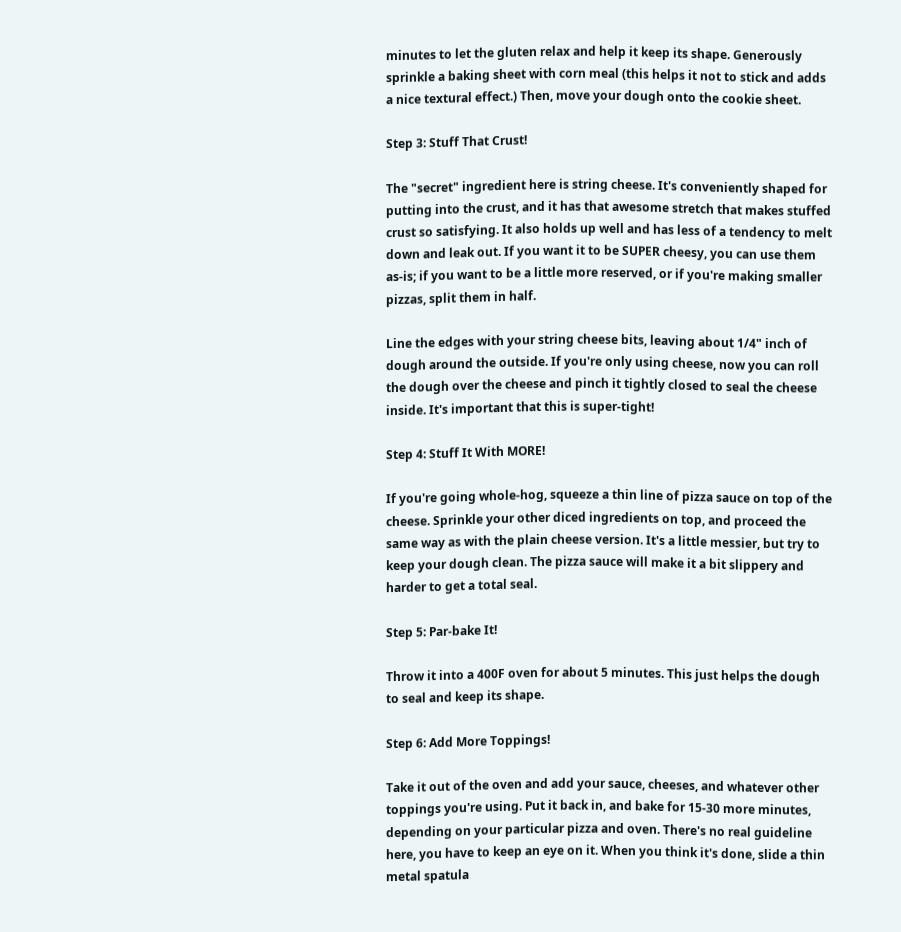minutes to let the gluten relax and help it keep its shape. Generously sprinkle a baking sheet with corn meal (this helps it not to stick and adds a nice textural effect.) Then, move your dough onto the cookie sheet.

Step 3: Stuff That Crust!

The "secret" ingredient here is string cheese. It's conveniently shaped for putting into the crust, and it has that awesome stretch that makes stuffed crust so satisfying. It also holds up well and has less of a tendency to melt down and leak out. If you want it to be SUPER cheesy, you can use them as-is; if you want to be a little more reserved, or if you're making smaller pizzas, split them in half.

Line the edges with your string cheese bits, leaving about 1/4" inch of dough around the outside. If you're only using cheese, now you can roll the dough over the cheese and pinch it tightly closed to seal the cheese inside. It's important that this is super-tight!

Step 4: Stuff It With MORE!

If you're going whole-hog, squeeze a thin line of pizza sauce on top of the cheese. Sprinkle your other diced ingredients on top, and proceed the same way as with the plain cheese version. It's a little messier, but try to keep your dough clean. The pizza sauce will make it a bit slippery and harder to get a total seal.

Step 5: Par-bake It!

Throw it into a 400F oven for about 5 minutes. This just helps the dough to seal and keep its shape.

Step 6: Add More Toppings!

Take it out of the oven and add your sauce, cheeses, and whatever other toppings you're using. Put it back in, and bake for 15-30 more minutes, depending on your particular pizza and oven. There's no real guideline here, you have to keep an eye on it. When you think it's done, slide a thin metal spatula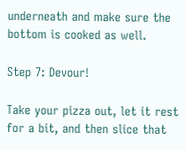underneath and make sure the bottom is cooked as well.

Step 7: Devour!

Take your pizza out, let it rest for a bit, and then slice that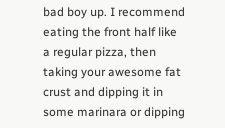bad boy up. I recommend eating the front half like a regular pizza, then taking your awesome fat crust and dipping it in some marinara or dipping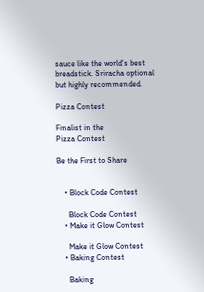sauce like the world's best breadstick. Sriracha optional but highly recommended.

Pizza Contest

Finalist in the
Pizza Contest

Be the First to Share


    • Block Code Contest

      Block Code Contest
    • Make it Glow Contest

      Make it Glow Contest
    • Baking Contest

      Baking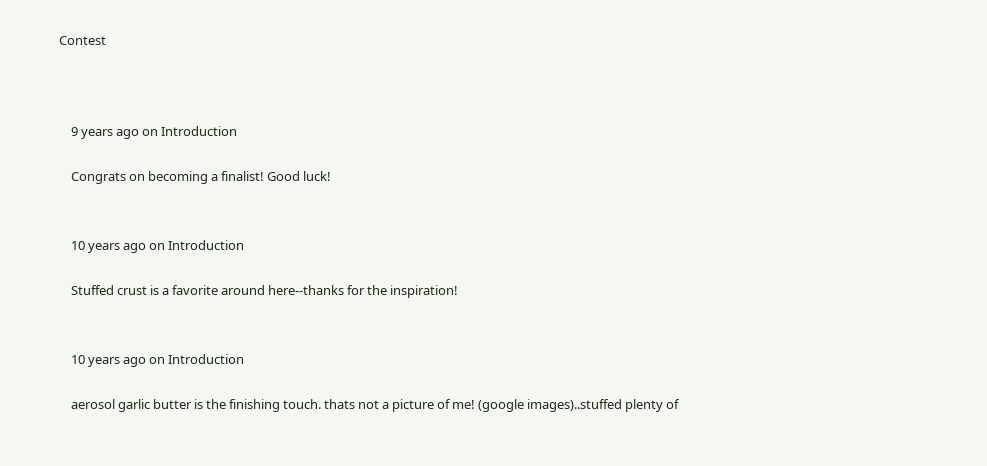Contest



    9 years ago on Introduction

    Congrats on becoming a finalist! Good luck!


    10 years ago on Introduction

    Stuffed crust is a favorite around here--thanks for the inspiration!


    10 years ago on Introduction

    aerosol garlic butter is the finishing touch. thats not a picture of me! (google images)..stuffed plenty of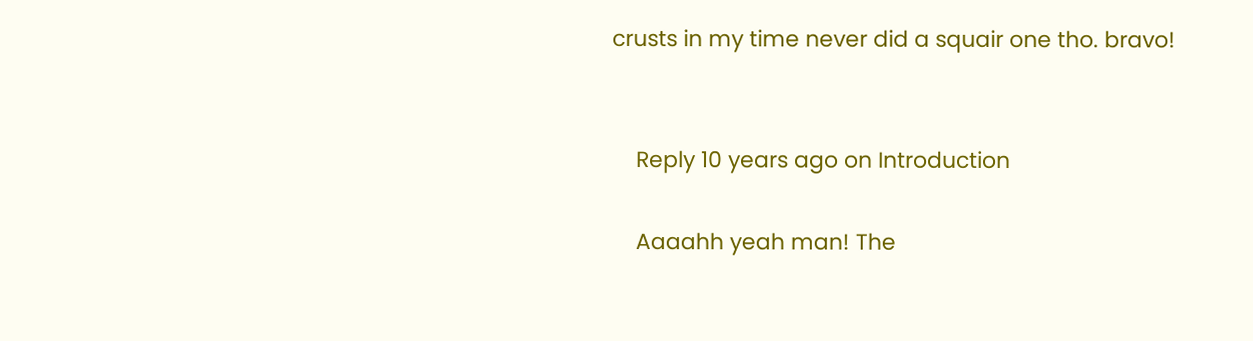crusts in my time never did a squair one tho. bravo!


    Reply 10 years ago on Introduction

    Aaaahh yeah man! The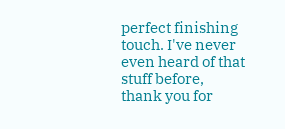perfect finishing touch. I've never even heard of that stuff before, thank you for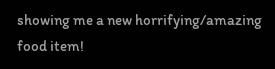showing me a new horrifying/amazing food item!